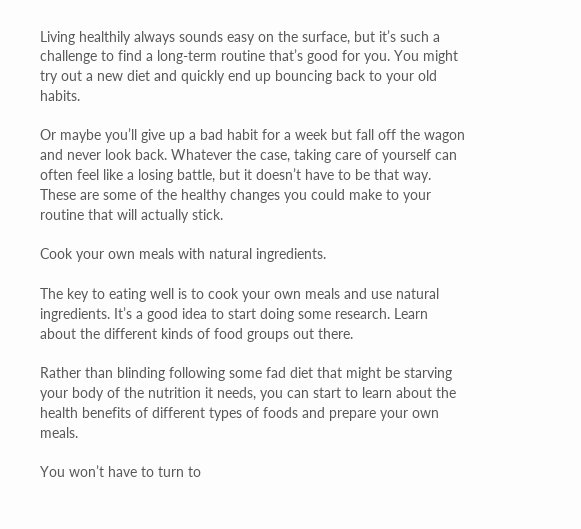Living healthily always sounds easy on the surface, but it’s such a challenge to find a long-term routine that’s good for you. You might try out a new diet and quickly end up bouncing back to your old habits.

Or maybe you’ll give up a bad habit for a week but fall off the wagon and never look back. Whatever the case, taking care of yourself can often feel like a losing battle, but it doesn’t have to be that way. These are some of the healthy changes you could make to your routine that will actually stick.

Cook your own meals with natural ingredients.

The key to eating well is to cook your own meals and use natural ingredients. It’s a good idea to start doing some research. Learn about the different kinds of food groups out there.

Rather than blinding following some fad diet that might be starving your body of the nutrition it needs, you can start to learn about the health benefits of different types of foods and prepare your own meals.

You won’t have to turn to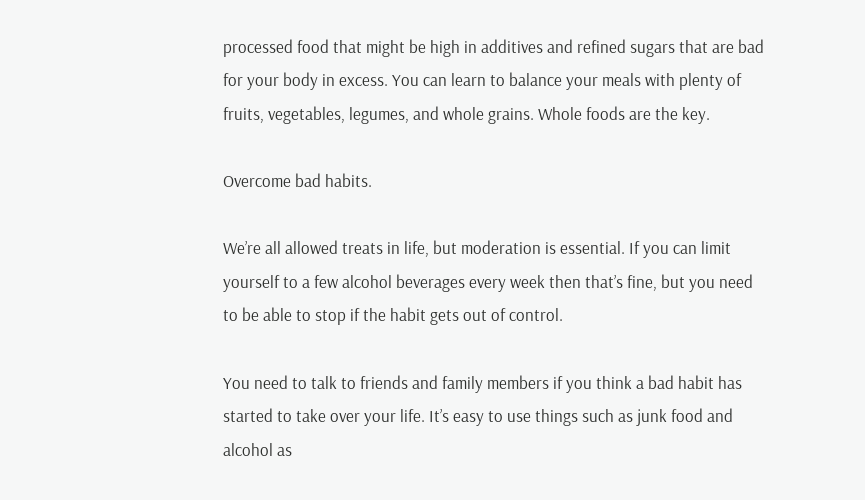processed food that might be high in additives and refined sugars that are bad for your body in excess. You can learn to balance your meals with plenty of fruits, vegetables, legumes, and whole grains. Whole foods are the key.

Overcome bad habits.

We’re all allowed treats in life, but moderation is essential. If you can limit yourself to a few alcohol beverages every week then that’s fine, but you need to be able to stop if the habit gets out of control.

You need to talk to friends and family members if you think a bad habit has started to take over your life. It’s easy to use things such as junk food and alcohol as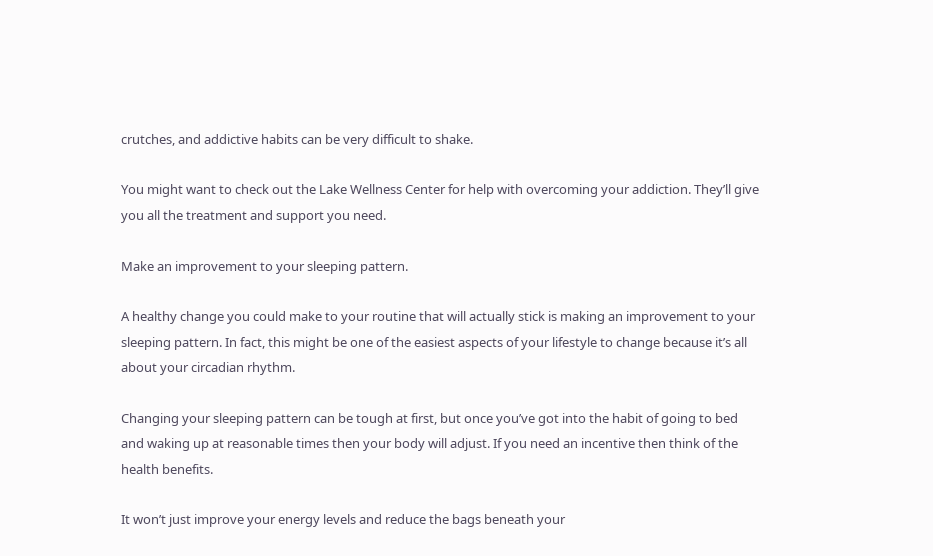crutches, and addictive habits can be very difficult to shake.

You might want to check out the Lake Wellness Center for help with overcoming your addiction. They’ll give you all the treatment and support you need.

Make an improvement to your sleeping pattern.

A healthy change you could make to your routine that will actually stick is making an improvement to your sleeping pattern. In fact, this might be one of the easiest aspects of your lifestyle to change because it’s all about your circadian rhythm.

Changing your sleeping pattern can be tough at first, but once you’ve got into the habit of going to bed and waking up at reasonable times then your body will adjust. If you need an incentive then think of the health benefits.

It won’t just improve your energy levels and reduce the bags beneath your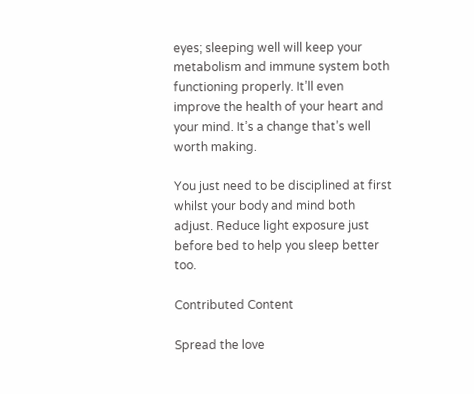eyes; sleeping well will keep your metabolism and immune system both functioning properly. It’ll even improve the health of your heart and your mind. It’s a change that’s well worth making.

You just need to be disciplined at first whilst your body and mind both adjust. Reduce light exposure just before bed to help you sleep better too.

Contributed Content

Spread the love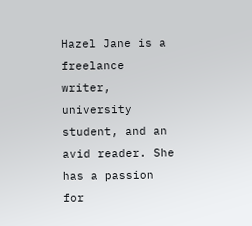Hazel Jane is a freelance writer, university student, and an avid reader. She has a passion for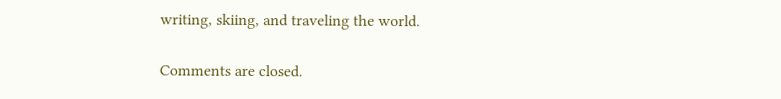writing, skiing, and traveling the world.

Comments are closed.